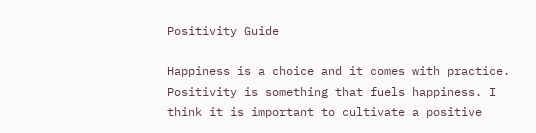Positivity Guide

Happiness is a choice and it comes with practice. Positivity is something that fuels happiness. I think it is important to cultivate a positive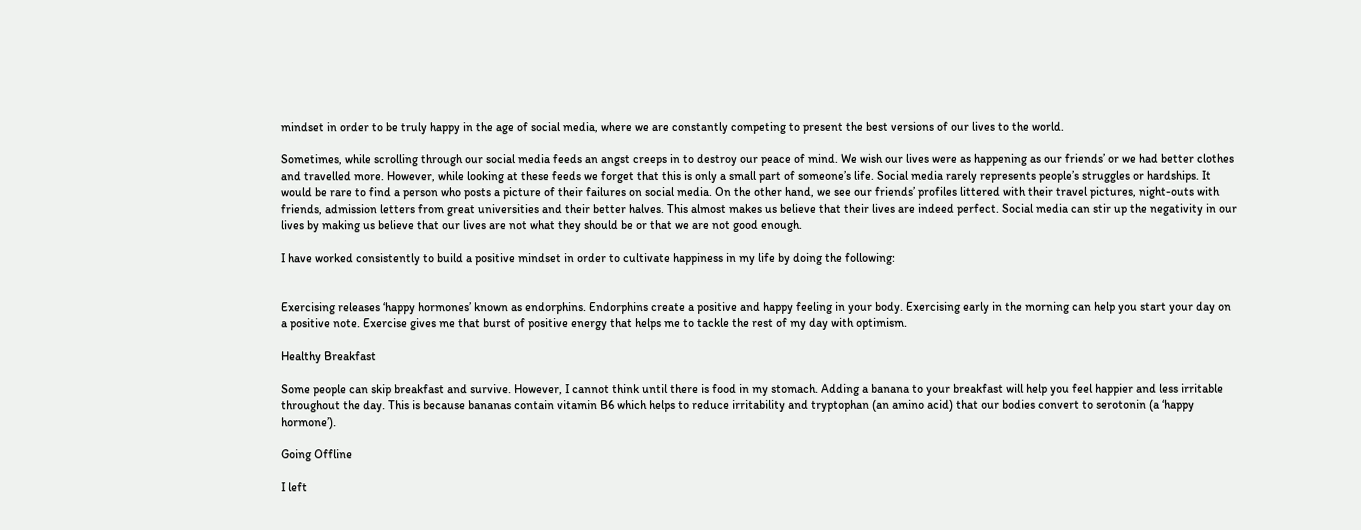mindset in order to be truly happy in the age of social media, where we are constantly competing to present the best versions of our lives to the world.

Sometimes, while scrolling through our social media feeds an angst creeps in to destroy our peace of mind. We wish our lives were as happening as our friends’ or we had better clothes and travelled more. However, while looking at these feeds we forget that this is only a small part of someone’s life. Social media rarely represents people’s struggles or hardships. It would be rare to find a person who posts a picture of their failures on social media. On the other hand, we see our friends’ profiles littered with their travel pictures, night-outs with friends, admission letters from great universities and their better halves. This almost makes us believe that their lives are indeed perfect. Social media can stir up the negativity in our lives by making us believe that our lives are not what they should be or that we are not good enough.

I have worked consistently to build a positive mindset in order to cultivate happiness in my life by doing the following:


Exercising releases ‘happy hormones’ known as endorphins. Endorphins create a positive and happy feeling in your body. Exercising early in the morning can help you start your day on a positive note. Exercise gives me that burst of positive energy that helps me to tackle the rest of my day with optimism.

Healthy Breakfast

Some people can skip breakfast and survive. However, I cannot think until there is food in my stomach. Adding a banana to your breakfast will help you feel happier and less irritable throughout the day. This is because bananas contain vitamin B6 which helps to reduce irritability and tryptophan (an amino acid) that our bodies convert to serotonin (a ‘happy hormone’).

Going Offline

I left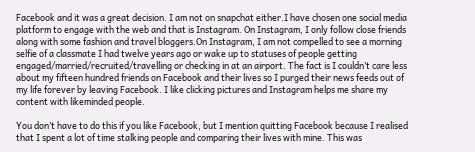Facebook and it was a great decision. I am not on snapchat either.I have chosen one social media platform to engage with the web and that is Instagram. On Instagram, I only follow close friends along with some fashion and travel bloggers.On Instagram, I am not compelled to see a morning selfie of a classmate I had twelve years ago or wake up to statuses of people getting engaged/married/recruited/travelling or checking in at an airport. The fact is I couldn’t care less about my fifteen hundred friends on Facebook and their lives so I purged their news feeds out of my life forever by leaving Facebook. I like clicking pictures and Instagram helps me share my content with likeminded people.

You don’t have to do this if you like Facebook, but I mention quitting Facebook because I realised that I spent a lot of time stalking people and comparing their lives with mine. This was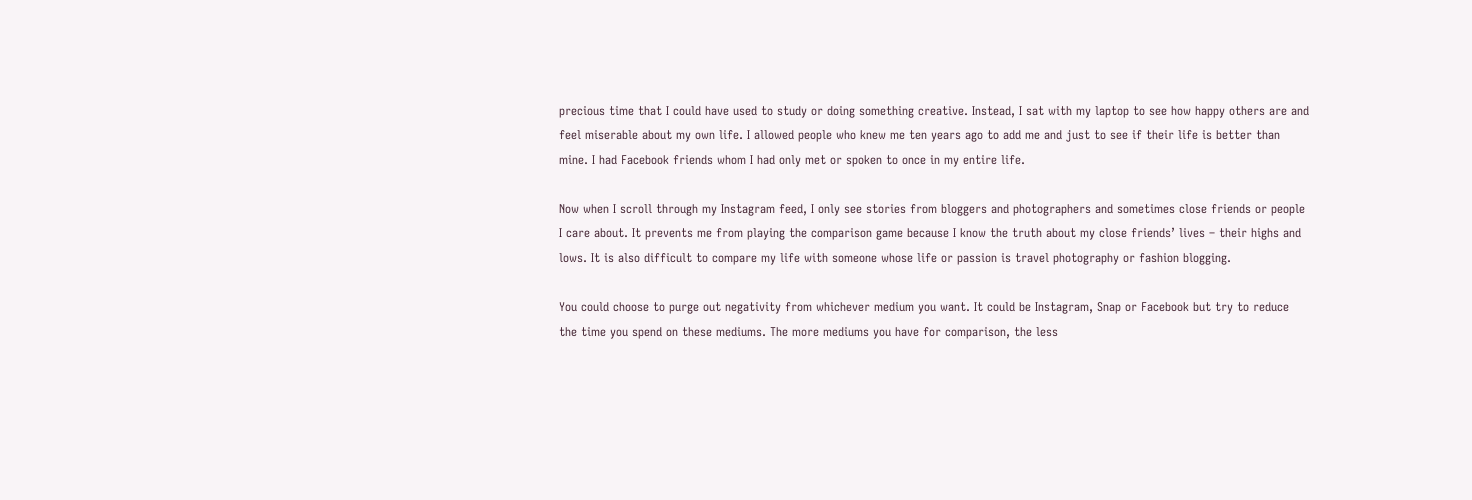precious time that I could have used to study or doing something creative. Instead, I sat with my laptop to see how happy others are and feel miserable about my own life. I allowed people who knew me ten years ago to add me and just to see if their life is better than mine. I had Facebook friends whom I had only met or spoken to once in my entire life.

Now when I scroll through my Instagram feed, I only see stories from bloggers and photographers and sometimes close friends or people I care about. It prevents me from playing the comparison game because I know the truth about my close friends’ lives – their highs and lows. It is also difficult to compare my life with someone whose life or passion is travel photography or fashion blogging.

You could choose to purge out negativity from whichever medium you want. It could be Instagram, Snap or Facebook but try to reduce the time you spend on these mediums. The more mediums you have for comparison, the less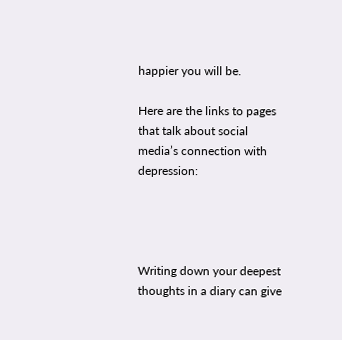happier you will be.

Here are the links to pages that talk about social media’s connection with depression:




Writing down your deepest thoughts in a diary can give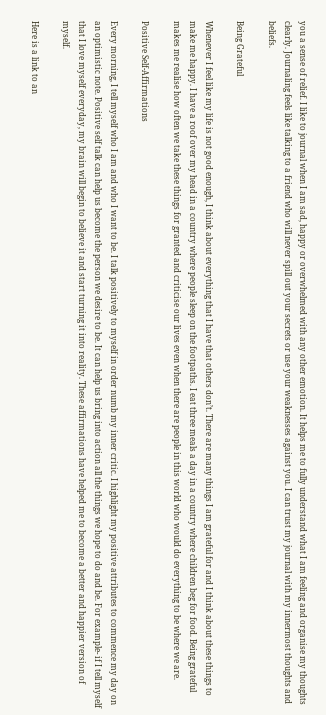you a sense of relief. I like to journal when I am sad, happy or overwhelmed with any other emotion. It helps me to fully understand what I am feeling and organise my thoughts clearly. Journaling feels like talking to a friend who will never spill out your secrets or use your weaknesses against you. I can trust my journal with my innermost thoughts and beliefs.

Being Grateful

Whenever I feel like my life is not good enough, I think about everything that I have that others don’t. There are many things I am grateful for and I think about these things to make me happy. I have a roof over my head in a country where people sleep on the footpaths. I eat three meals a day in a country where children beg for food. Being grateful makes me realise how often we take these things for granted and criticise our lives even when there are people in this world who would do everything to be where we are.

Positive Self-Affirmations

Every morning, I tell myself who I am and who I want to be. I talk positively to myself in order numb my inner critic. I highlight my positive attributes to commence my day on an optimistic note. Positive self talk can help us become the person we desire to be. It can help us bring into action all the things we hope to do and be. For example- if I tell myself that I love myself everyday, my brain will begin to believe it and start turning it into reality. These affirmations have helped me to become a better and happier version of myself.

Here is a link to an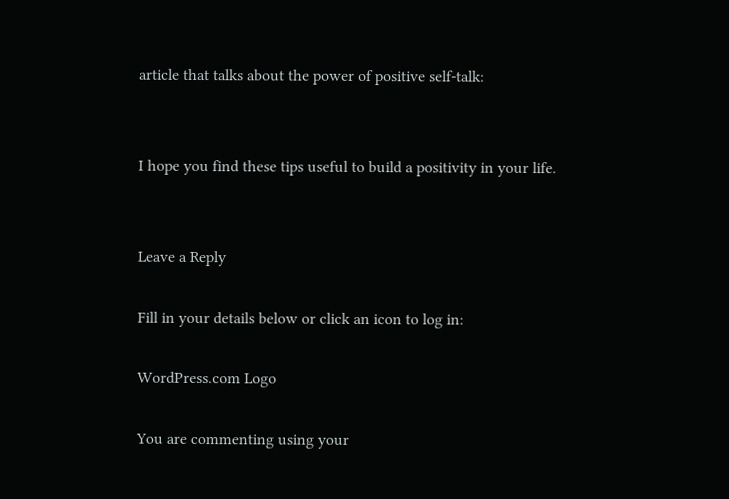article that talks about the power of positive self-talk:


I hope you find these tips useful to build a positivity in your life.


Leave a Reply

Fill in your details below or click an icon to log in:

WordPress.com Logo

You are commenting using your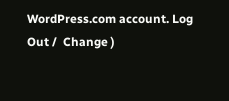WordPress.com account. Log Out /  Change )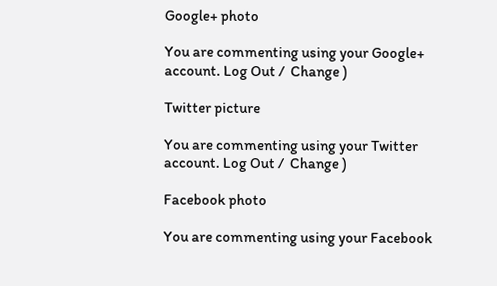Google+ photo

You are commenting using your Google+ account. Log Out /  Change )

Twitter picture

You are commenting using your Twitter account. Log Out /  Change )

Facebook photo

You are commenting using your Facebook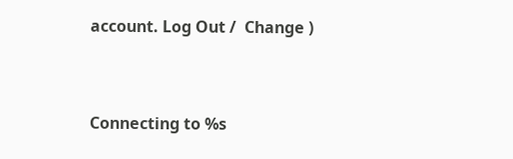account. Log Out /  Change )


Connecting to %s